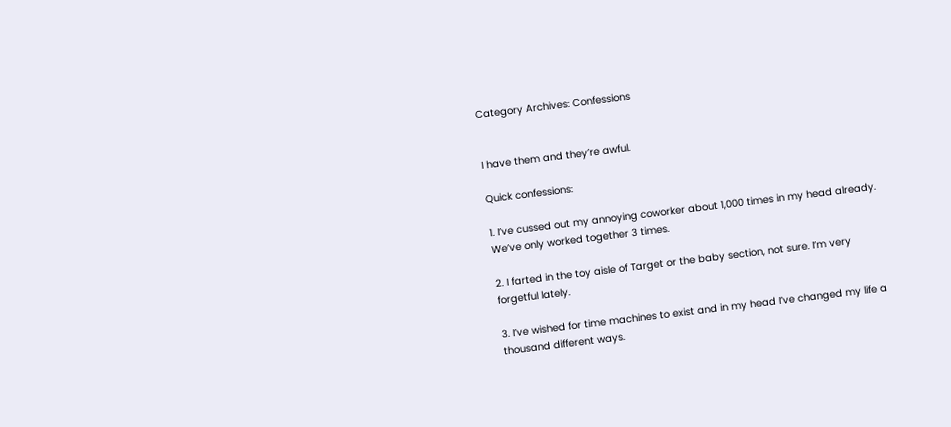Category Archives: Confessions


I have them and they’re awful.

Quick confessions:

1. I’ve cussed out my annoying coworker about 1,000 times in my head already. We’ve only worked together 3 times.

2. I farted in the toy aisle of Target or the baby section, not sure. I’m very forgetful lately.

3. I’ve wished for time machines to exist and in my head I’ve changed my life a thousand different ways.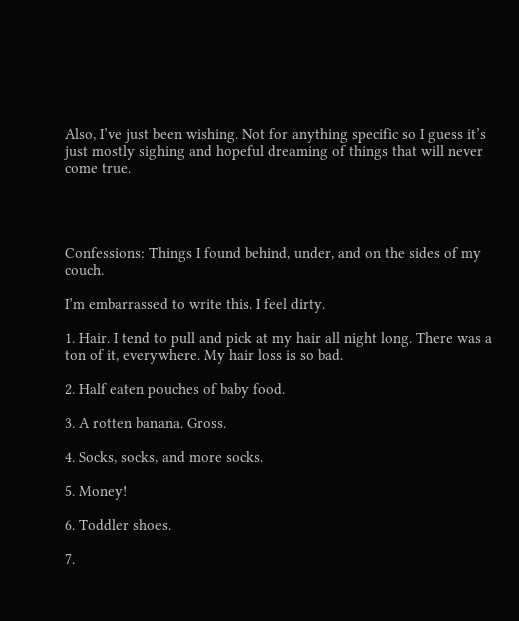Also, I’ve just been wishing. Not for anything specific so I guess it’s just mostly sighing and hopeful dreaming of things that will never come true.




Confessions: Things I found behind, under, and on the sides of my couch.

I’m embarrassed to write this. I feel dirty.

1. Hair. I tend to pull and pick at my hair all night long. There was a ton of it, everywhere. My hair loss is so bad.

2. Half eaten pouches of baby food.

3. A rotten banana. Gross.

4. Socks, socks, and more socks.

5. Money!

6. Toddler shoes.

7.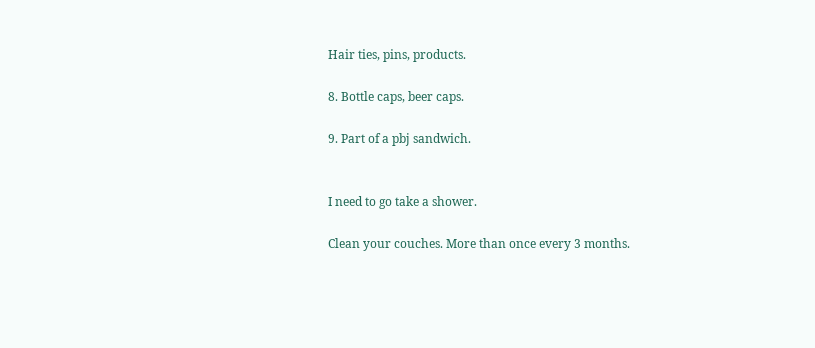Hair ties, pins, products.

8. Bottle caps, beer caps.

9. Part of a pbj sandwich.


I need to go take a shower.

Clean your couches. More than once every 3 months.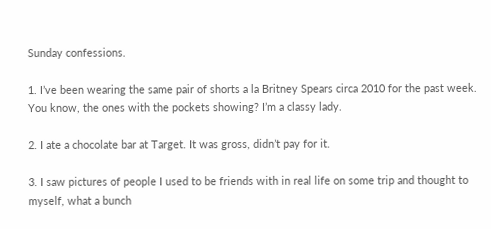Sunday confessions.

1. I’ve been wearing the same pair of shorts a la Britney Spears circa 2010 for the past week. You know, the ones with the pockets showing? I’m a classy lady.

2. I ate a chocolate bar at Target. It was gross, didn’t pay for it.

3. I saw pictures of people I used to be friends with in real life on some trip and thought to myself, what a bunch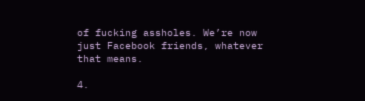of fucking assholes. We’re now just Facebook friends, whatever that means.

4.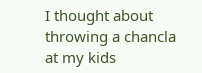I thought about throwing a chancla at my kids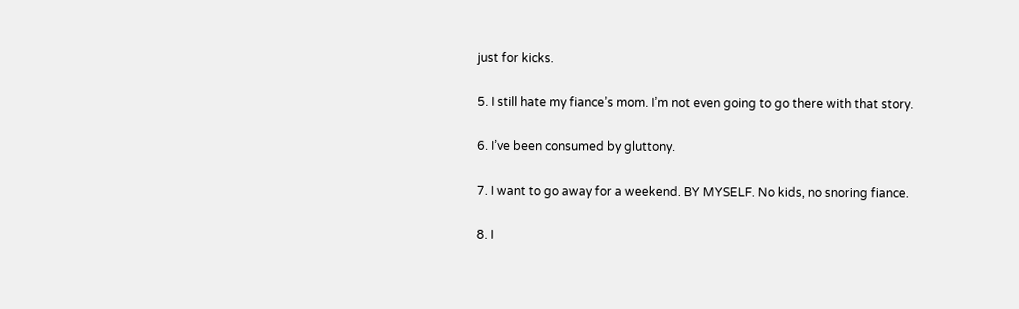just for kicks.

5. I still hate my fiance’s mom. I’m not even going to go there with that story.

6. I’ve been consumed by gluttony.

7. I want to go away for a weekend. BY MYSELF. No kids, no snoring fiance.

8. I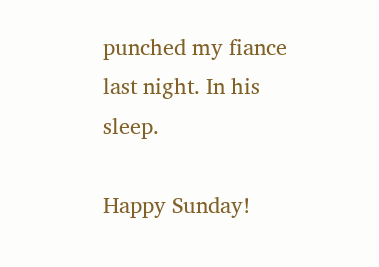punched my fiance last night. In his sleep.

Happy Sunday!